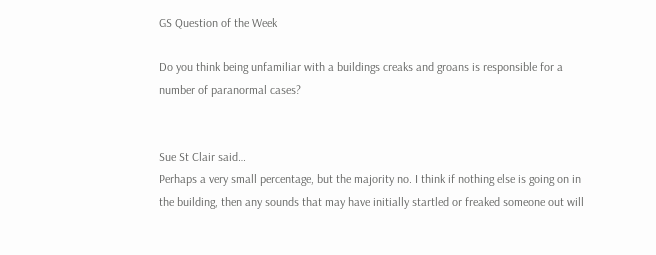GS Question of the Week

Do you think being unfamiliar with a buildings creaks and groans is responsible for a number of paranormal cases?


Sue St Clair said…
Perhaps a very small percentage, but the majority no. I think if nothing else is going on in the building, then any sounds that may have initially startled or freaked someone out will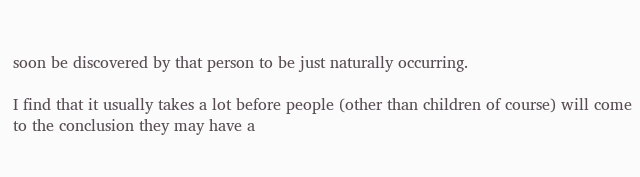soon be discovered by that person to be just naturally occurring.

I find that it usually takes a lot before people (other than children of course) will come to the conclusion they may have a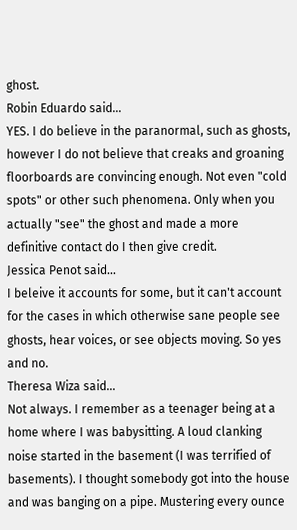ghost.
Robin Eduardo said…
YES. I do believe in the paranormal, such as ghosts, however I do not believe that creaks and groaning floorboards are convincing enough. Not even "cold spots" or other such phenomena. Only when you actually "see" the ghost and made a more definitive contact do I then give credit.
Jessica Penot said…
I beleive it accounts for some, but it can't account for the cases in which otherwise sane people see ghosts, hear voices, or see objects moving. So yes and no.
Theresa Wiza said…
Not always. I remember as a teenager being at a home where I was babysitting. A loud clanking noise started in the basement (I was terrified of basements). I thought somebody got into the house and was banging on a pipe. Mustering every ounce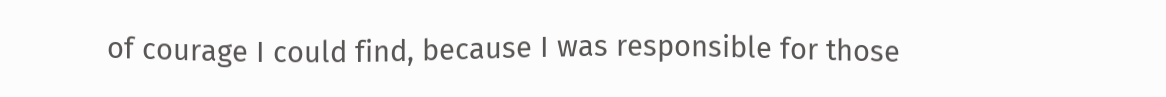of courage I could find, because I was responsible for those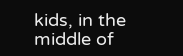kids, in the middle of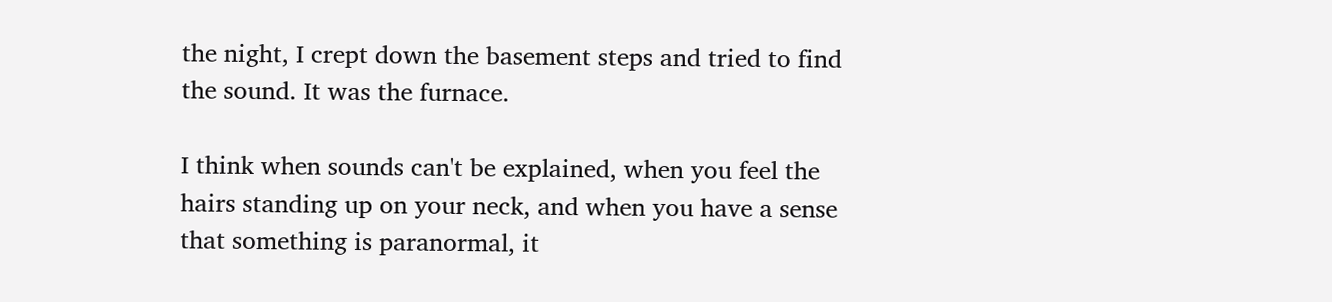the night, I crept down the basement steps and tried to find the sound. It was the furnace.

I think when sounds can't be explained, when you feel the hairs standing up on your neck, and when you have a sense that something is paranormal, it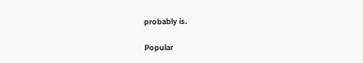probably is.

Popular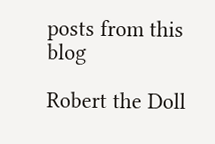posts from this blog

Robert the Doll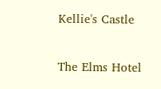Kellie's Castle

The Elms Hotel